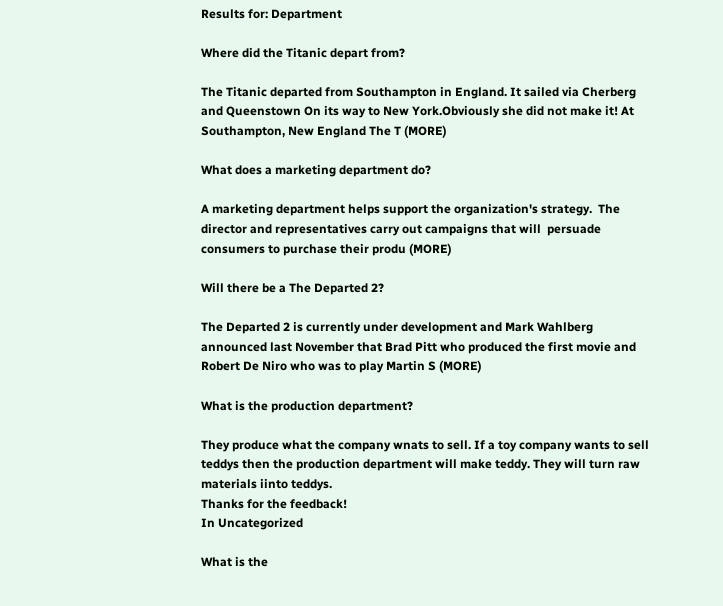Results for: Department

Where did the Titanic depart from?

The Titanic departed from Southampton in England. It sailed via Cherberg and Queenstown On its way to New York.Obviously she did not make it! At Southampton, New England The T (MORE)

What does a marketing department do?

A marketing department helps support the organization's strategy.  The director and representatives carry out campaigns that will  persuade consumers to purchase their produ (MORE)

Will there be a The Departed 2?

The Departed 2 is currently under development and Mark Wahlberg announced last November that Brad Pitt who produced the first movie and Robert De Niro who was to play Martin S (MORE)

What is the production department?

They produce what the company wnats to sell. If a toy company wants to sell teddys then the production department will make teddy. They will turn raw materials iinto teddys.
Thanks for the feedback!
In Uncategorized

What is the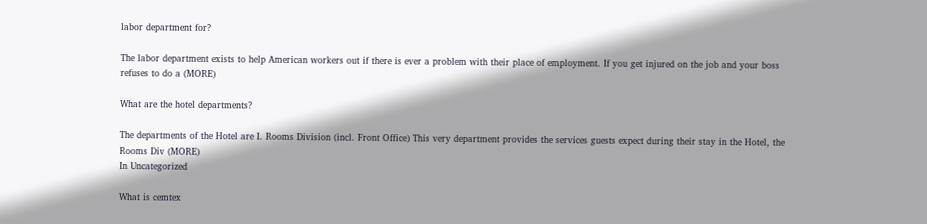labor department for?

The labor department exists to help American workers out if there is ever a problem with their place of employment. If you get injured on the job and your boss refuses to do a (MORE)

What are the hotel departments?

The departments of the Hotel are I. Rooms Division (incl. Front Office) This very department provides the services guests expect during their stay in the Hotel, the Rooms Div (MORE)
In Uncategorized

What is cemtex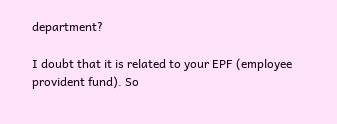department?

I doubt that it is related to your EPF (employee provident fund). So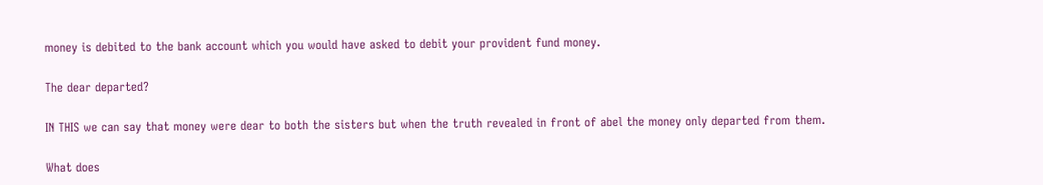money is debited to the bank account which you would have asked to debit your provident fund money.

The dear departed?

IN THIS we can say that money were dear to both the sisters but when the truth revealed in front of abel the money only departed from them.

What does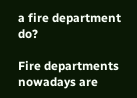a fire department do?

Fire departments nowadays are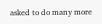asked to do many more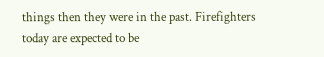things then they were in the past. Firefighters today are expected to be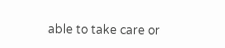able to take care or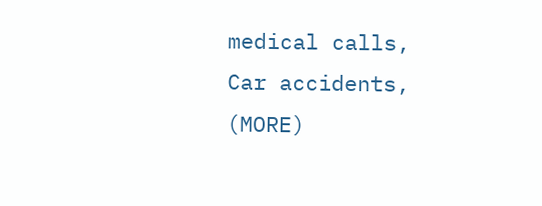medical calls, Car accidents, (MORE)